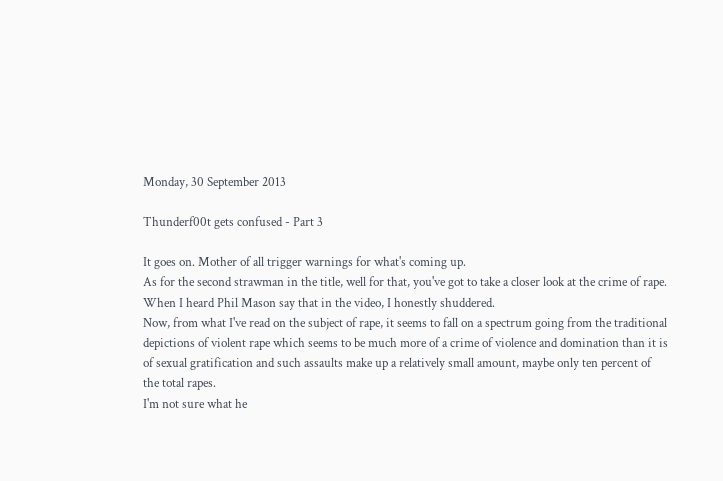Monday, 30 September 2013

Thunderf00t gets confused - Part 3

It goes on. Mother of all trigger warnings for what's coming up.
As for the second strawman in the title, well for that, you've got to take a closer look at the crime of rape.
When I heard Phil Mason say that in the video, I honestly shuddered.
Now, from what I've read on the subject of rape, it seems to fall on a spectrum going from the traditional depictions of violent rape which seems to be much more of a crime of violence and domination than it is of sexual gratification and such assaults make up a relatively small amount, maybe only ten percent of the total rapes.
I'm not sure what he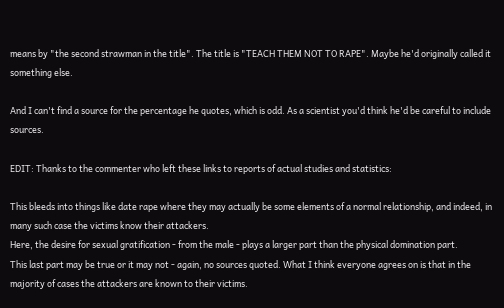means by "the second strawman in the title". The title is "TEACH THEM NOT TO RAPE". Maybe he'd originally called it something else.

And I can't find a source for the percentage he quotes, which is odd. As a scientist you'd think he'd be careful to include sources.

EDIT: Thanks to the commenter who left these links to reports of actual studies and statistics:

This bleeds into things like date rape where they may actually be some elements of a normal relationship, and indeed, in many such case the victims know their attackers.
Here, the desire for sexual gratification - from the male - plays a larger part than the physical domination part.
This last part may be true or it may not - again, no sources quoted. What I think everyone agrees on is that in the majority of cases the attackers are known to their victims.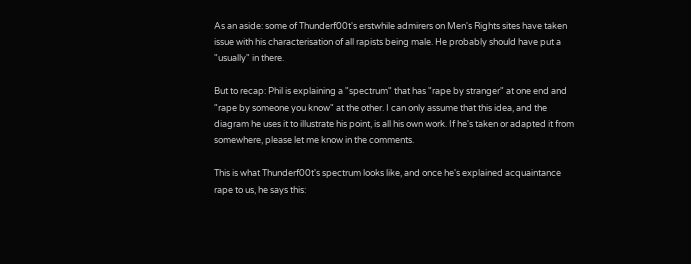As an aside: some of Thunderf00t's erstwhile admirers on Men's Rights sites have taken issue with his characterisation of all rapists being male. He probably should have put a "usually" in there.

But to recap: Phil is explaining a "spectrum" that has "rape by stranger" at one end and "rape by someone you know" at the other. I can only assume that this idea, and the diagram he uses it to illustrate his point, is all his own work. If he's taken or adapted it from somewhere, please let me know in the comments.

This is what Thunderf00t's spectrum looks like, and once he's explained acquaintance rape to us, he says this: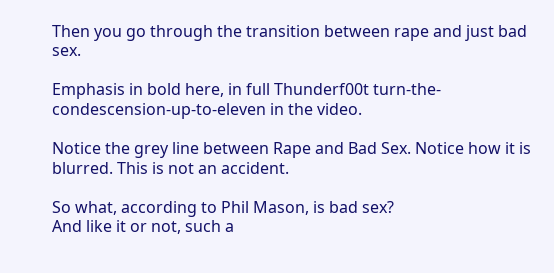Then you go through the transition between rape and just bad sex.

Emphasis in bold here, in full Thunderf00t turn-the-condescension-up-to-eleven in the video.

Notice the grey line between Rape and Bad Sex. Notice how it is blurred. This is not an accident.

So what, according to Phil Mason, is bad sex?
And like it or not, such a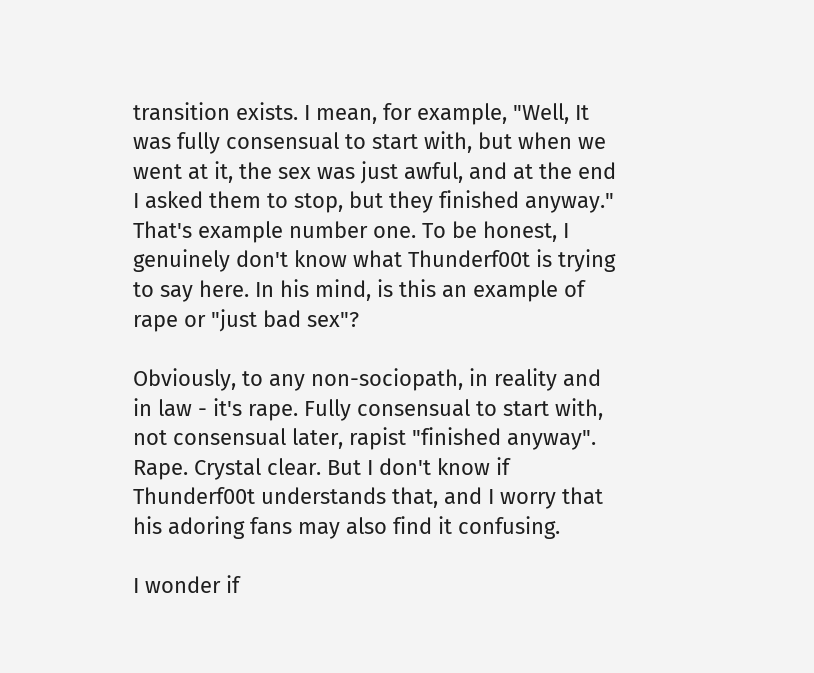transition exists. I mean, for example, "Well, It was fully consensual to start with, but when we went at it, the sex was just awful, and at the end I asked them to stop, but they finished anyway."
That's example number one. To be honest, I genuinely don't know what Thunderf00t is trying to say here. In his mind, is this an example of rape or "just bad sex"?

Obviously, to any non-sociopath, in reality and in law - it's rape. Fully consensual to start with, not consensual later, rapist "finished anyway". Rape. Crystal clear. But I don't know if Thunderf00t understands that, and I worry that his adoring fans may also find it confusing.

I wonder if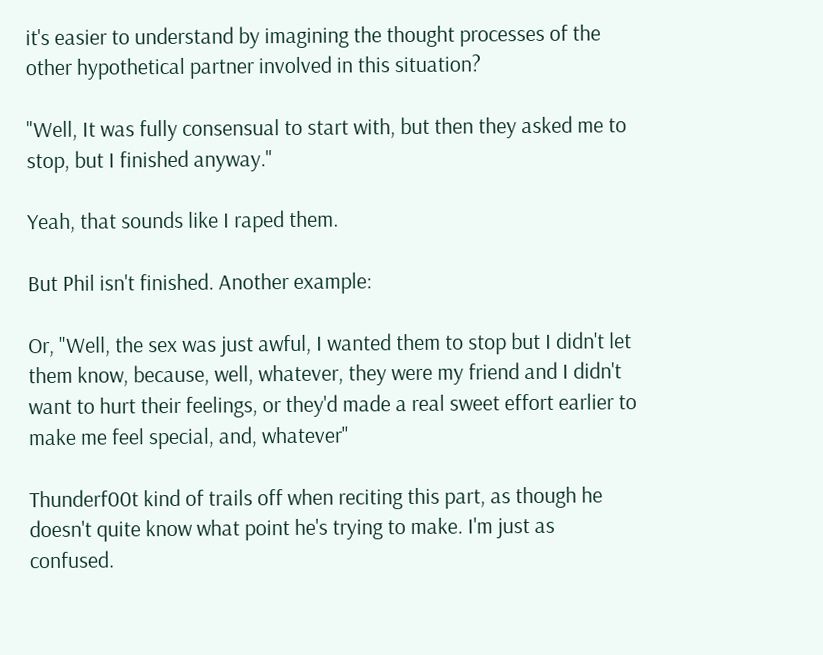it's easier to understand by imagining the thought processes of the other hypothetical partner involved in this situation?

"Well, It was fully consensual to start with, but then they asked me to stop, but I finished anyway."

Yeah, that sounds like I raped them.

But Phil isn't finished. Another example:

Or, "Well, the sex was just awful, I wanted them to stop but I didn't let them know, because, well, whatever, they were my friend and I didn't want to hurt their feelings, or they'd made a real sweet effort earlier to make me feel special, and, whatever"

Thunderf00t kind of trails off when reciting this part, as though he doesn't quite know what point he's trying to make. I'm just as confused.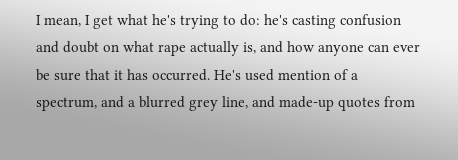I mean, I get what he's trying to do: he's casting confusion and doubt on what rape actually is, and how anyone can ever be sure that it has occurred. He's used mention of a spectrum, and a blurred grey line, and made-up quotes from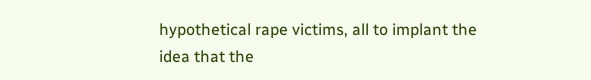hypothetical rape victims, all to implant the idea that the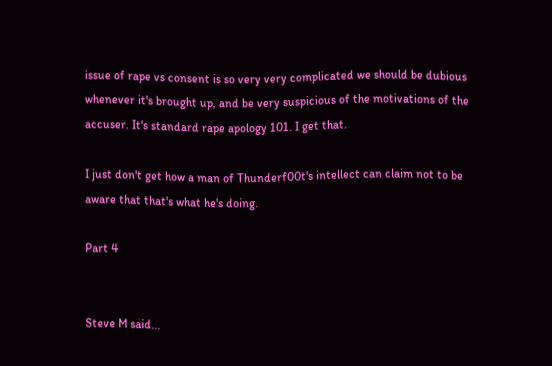issue of rape vs consent is so very very complicated we should be dubious whenever it's brought up, and be very suspicious of the motivations of the accuser. It's standard rape apology 101. I get that.

I just don't get how a man of Thunderf00t's intellect can claim not to be aware that that's what he's doing.

Part 4


Steve M said...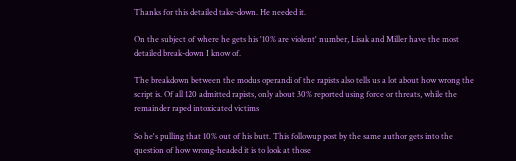Thanks for this detailed take-down. He needed it.

On the subject of where he gets his '10% are violent' number, Lisak and Miller have the most detailed break-down I know of.

The breakdown between the modus operandi of the rapists also tells us a lot about how wrong the script is. Of all 120 admitted rapists, only about 30% reported using force or threats, while the remainder raped intoxicated victims

So he's pulling that 10% out of his butt. This followup post by the same author gets into the question of how wrong-headed it is to look at those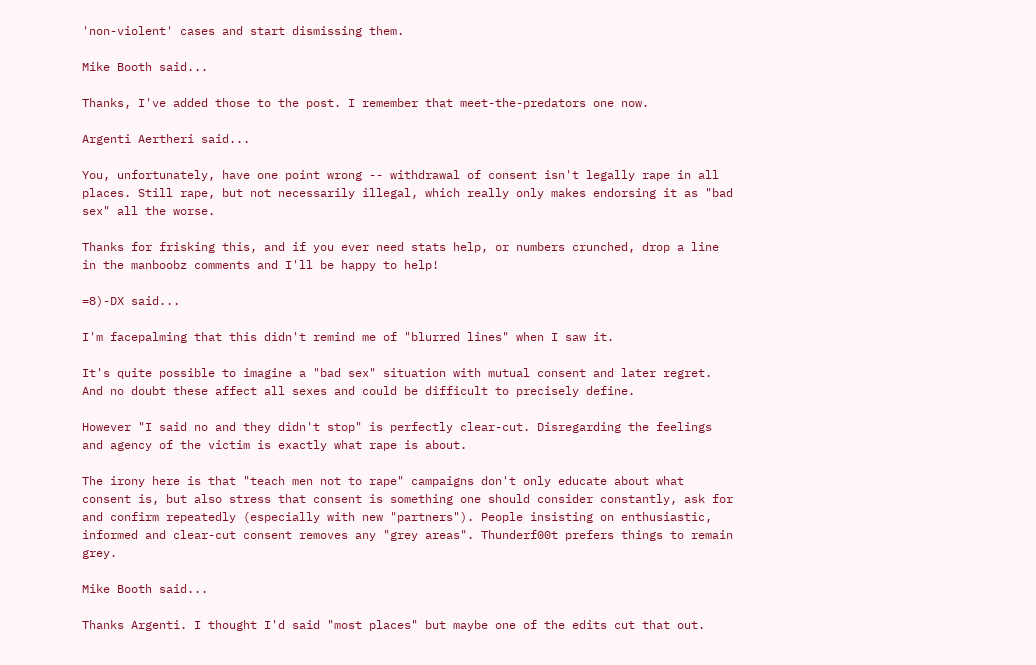'non-violent' cases and start dismissing them.

Mike Booth said...

Thanks, I've added those to the post. I remember that meet-the-predators one now.

Argenti Aertheri said...

You, unfortunately, have one point wrong -- withdrawal of consent isn't legally rape in all places. Still rape, but not necessarily illegal, which really only makes endorsing it as "bad sex" all the worse.

Thanks for frisking this, and if you ever need stats help, or numbers crunched, drop a line in the manboobz comments and I'll be happy to help!

=8)-DX said...

I'm facepalming that this didn't remind me of "blurred lines" when I saw it.

It's quite possible to imagine a "bad sex" situation with mutual consent and later regret. And no doubt these affect all sexes and could be difficult to precisely define.

However "I said no and they didn't stop" is perfectly clear-cut. Disregarding the feelings and agency of the victim is exactly what rape is about.

The irony here is that "teach men not to rape" campaigns don't only educate about what consent is, but also stress that consent is something one should consider constantly, ask for and confirm repeatedly (especially with new "partners"). People insisting on enthusiastic, informed and clear-cut consent removes any "grey areas". Thunderf00t prefers things to remain grey.

Mike Booth said...

Thanks Argenti. I thought I'd said "most places" but maybe one of the edits cut that out.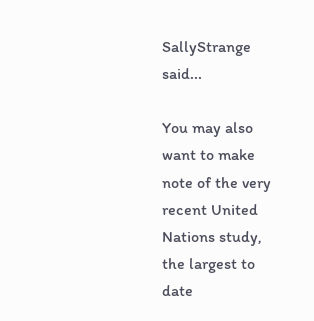SallyStrange said...

You may also want to make note of the very recent United Nations study, the largest to date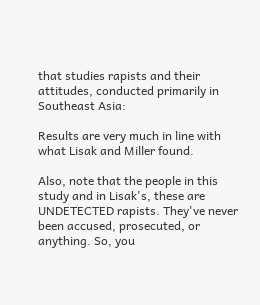that studies rapists and their attitudes, conducted primarily in Southeast Asia:

Results are very much in line with what Lisak and Miller found.

Also, note that the people in this study and in Lisak's, these are UNDETECTED rapists. They've never been accused, prosecuted, or anything. So, you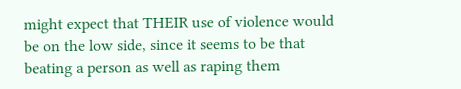might expect that THEIR use of violence would be on the low side, since it seems to be that beating a person as well as raping them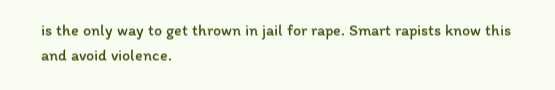is the only way to get thrown in jail for rape. Smart rapists know this and avoid violence.